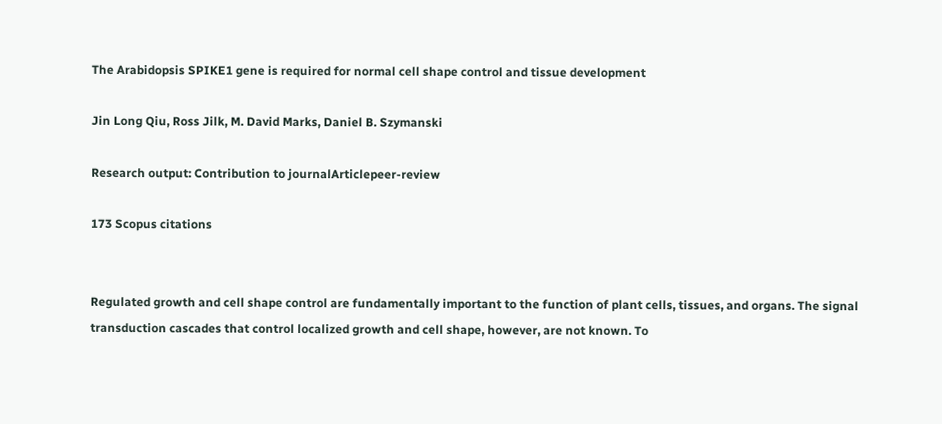The Arabidopsis SPIKE1 gene is required for normal cell shape control and tissue development

Jin Long Qiu, Ross Jilk, M. David Marks, Daniel B. Szymanski

Research output: Contribution to journalArticlepeer-review

173 Scopus citations


Regulated growth and cell shape control are fundamentally important to the function of plant cells, tissues, and organs. The signal transduction cascades that control localized growth and cell shape, however, are not known. To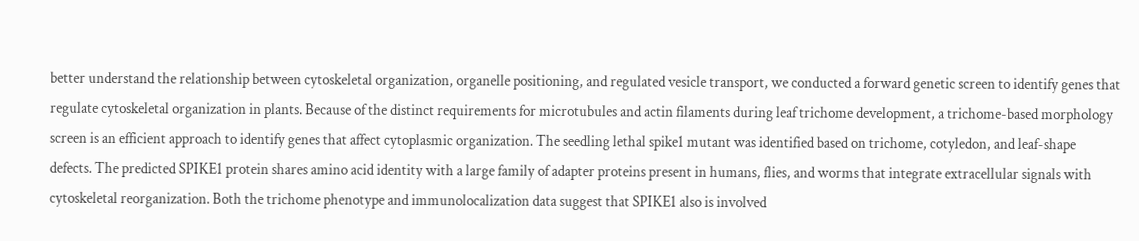better understand the relationship between cytoskeletal organization, organelle positioning, and regulated vesicle transport, we conducted a forward genetic screen to identify genes that regulate cytoskeletal organization in plants. Because of the distinct requirements for microtubules and actin filaments during leaf trichome development, a trichome-based morphology screen is an efficient approach to identify genes that affect cytoplasmic organization. The seedling lethal spike1 mutant was identified based on trichome, cotyledon, and leaf-shape defects. The predicted SPIKE1 protein shares amino acid identity with a large family of adapter proteins present in humans, flies, and worms that integrate extracellular signals with cytoskeletal reorganization. Both the trichome phenotype and immunolocalization data suggest that SPIKE1 also is involved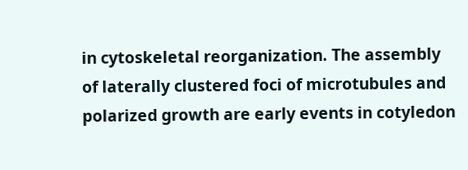in cytoskeletal reorganization. The assembly of laterally clustered foci of microtubules and polarized growth are early events in cotyledon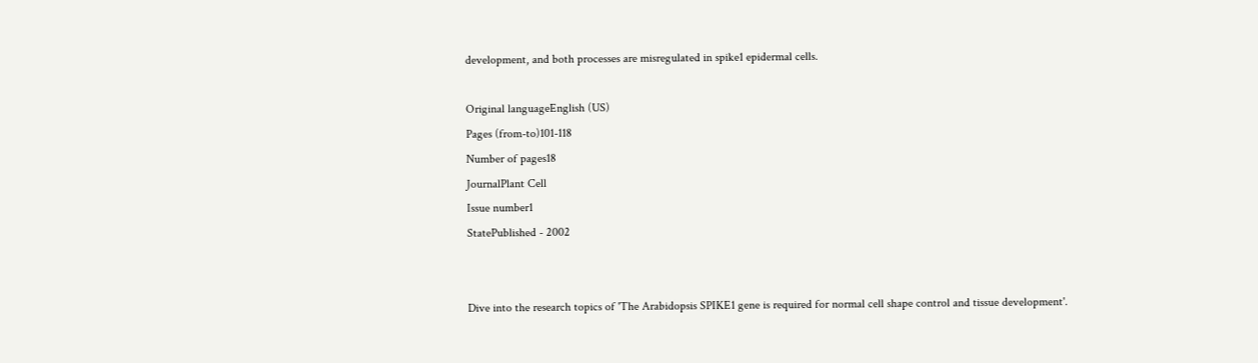development, and both processes are misregulated in spike1 epidermal cells.

Original languageEnglish (US)
Pages (from-to)101-118
Number of pages18
JournalPlant Cell
Issue number1
StatePublished - 2002


Dive into the research topics of 'The Arabidopsis SPIKE1 gene is required for normal cell shape control and tissue development'.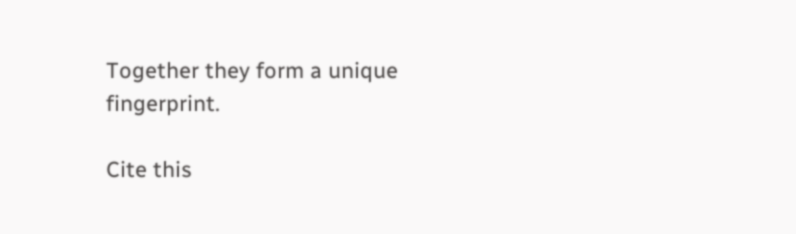Together they form a unique fingerprint.

Cite this